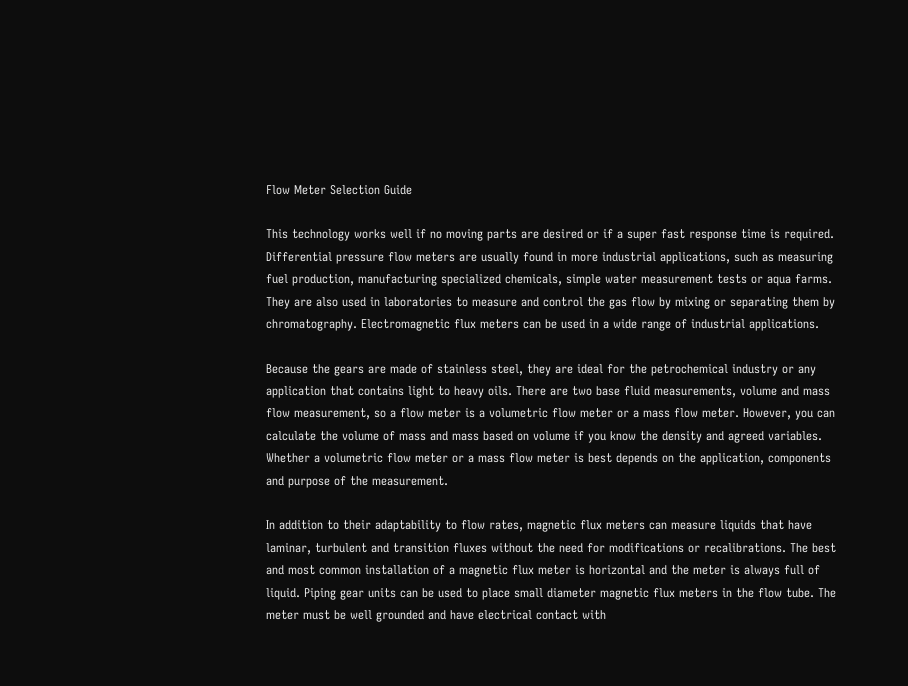Flow Meter Selection Guide

This technology works well if no moving parts are desired or if a super fast response time is required. Differential pressure flow meters are usually found in more industrial applications, such as measuring fuel production, manufacturing specialized chemicals, simple water measurement tests or aqua farms. They are also used in laboratories to measure and control the gas flow by mixing or separating them by chromatography. Electromagnetic flux meters can be used in a wide range of industrial applications.

Because the gears are made of stainless steel, they are ideal for the petrochemical industry or any application that contains light to heavy oils. There are two base fluid measurements, volume and mass flow measurement, so a flow meter is a volumetric flow meter or a mass flow meter. However, you can calculate the volume of mass and mass based on volume if you know the density and agreed variables. Whether a volumetric flow meter or a mass flow meter is best depends on the application, components and purpose of the measurement.

In addition to their adaptability to flow rates, magnetic flux meters can measure liquids that have laminar, turbulent and transition fluxes without the need for modifications or recalibrations. The best and most common installation of a magnetic flux meter is horizontal and the meter is always full of liquid. Piping gear units can be used to place small diameter magnetic flux meters in the flow tube. The meter must be well grounded and have electrical contact with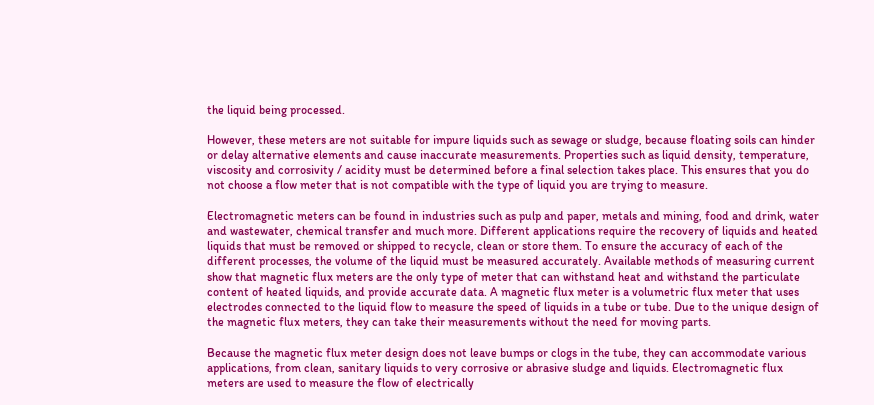the liquid being processed.

However, these meters are not suitable for impure liquids such as sewage or sludge, because floating soils can hinder or delay alternative elements and cause inaccurate measurements. Properties such as liquid density, temperature, viscosity and corrosivity / acidity must be determined before a final selection takes place. This ensures that you do not choose a flow meter that is not compatible with the type of liquid you are trying to measure.

Electromagnetic meters can be found in industries such as pulp and paper, metals and mining, food and drink, water and wastewater, chemical transfer and much more. Different applications require the recovery of liquids and heated liquids that must be removed or shipped to recycle, clean or store them. To ensure the accuracy of each of the different processes, the volume of the liquid must be measured accurately. Available methods of measuring current show that magnetic flux meters are the only type of meter that can withstand heat and withstand the particulate content of heated liquids, and provide accurate data. A magnetic flux meter is a volumetric flux meter that uses electrodes connected to the liquid flow to measure the speed of liquids in a tube or tube. Due to the unique design of the magnetic flux meters, they can take their measurements without the need for moving parts.

Because the magnetic flux meter design does not leave bumps or clogs in the tube, they can accommodate various applications, from clean, sanitary liquids to very corrosive or abrasive sludge and liquids. Electromagnetic flux meters are used to measure the flow of electrically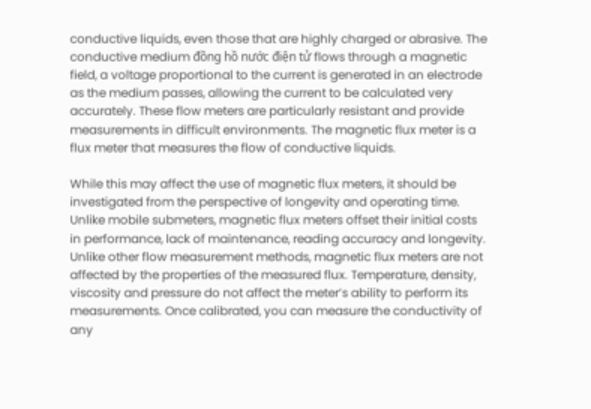conductive liquids, even those that are highly charged or abrasive. The conductive medium đồng hồ nước điện tử flows through a magnetic field, a voltage proportional to the current is generated in an electrode as the medium passes, allowing the current to be calculated very accurately. These flow meters are particularly resistant and provide measurements in difficult environments. The magnetic flux meter is a flux meter that measures the flow of conductive liquids.

While this may affect the use of magnetic flux meters, it should be investigated from the perspective of longevity and operating time. Unlike mobile submeters, magnetic flux meters offset their initial costs in performance, lack of maintenance, reading accuracy and longevity. Unlike other flow measurement methods, magnetic flux meters are not affected by the properties of the measured flux. Temperature, density, viscosity and pressure do not affect the meter’s ability to perform its measurements. Once calibrated, you can measure the conductivity of any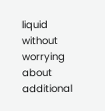liquid without worrying about additional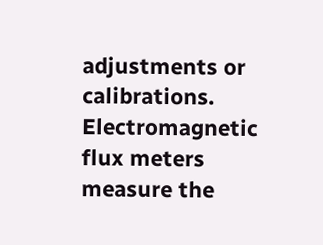adjustments or calibrations. Electromagnetic flux meters measure the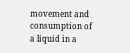movement and consumption of a liquid in a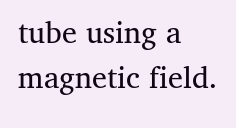tube using a magnetic field.